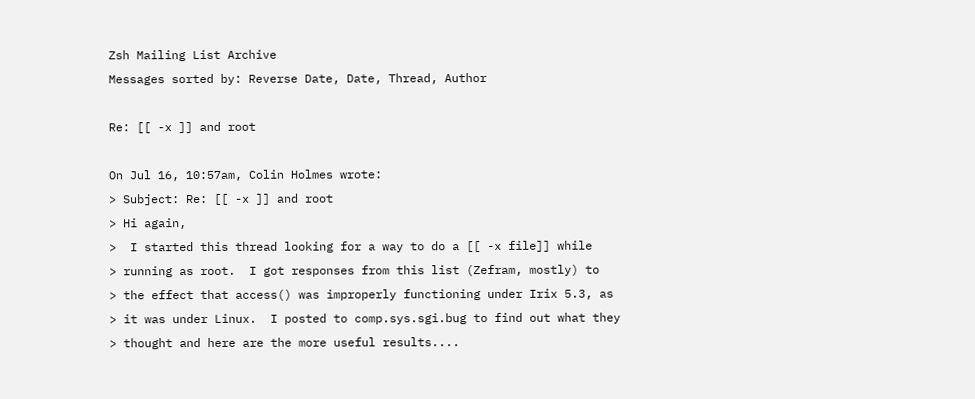Zsh Mailing List Archive
Messages sorted by: Reverse Date, Date, Thread, Author

Re: [[ -x ]] and root

On Jul 16, 10:57am, Colin Holmes wrote:
> Subject: Re: [[ -x ]] and root
> Hi again,
>  I started this thread looking for a way to do a [[ -x file]] while
> running as root.  I got responses from this list (Zefram, mostly) to
> the effect that access() was improperly functioning under Irix 5.3, as
> it was under Linux.  I posted to comp.sys.sgi.bug to find out what they
> thought and here are the more useful results....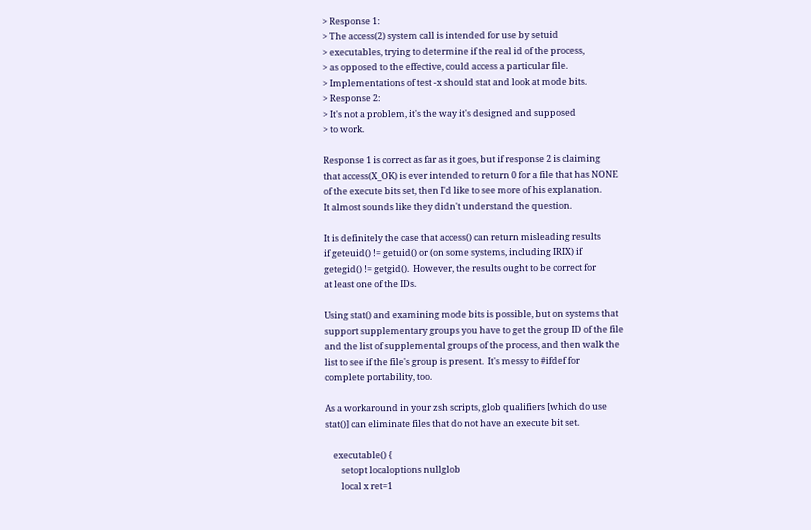> Response 1:
> The access(2) system call is intended for use by setuid
> executables, trying to determine if the real id of the process,
> as opposed to the effective, could access a particular file.
> Implementations of test -x should stat and look at mode bits.
> Response 2:
> It's not a problem, it's the way it's designed and supposed
> to work.

Response 1 is correct as far as it goes, but if response 2 is claiming
that access(X_OK) is ever intended to return 0 for a file that has NONE
of the execute bits set, then I'd like to see more of his explanation.
It almost sounds like they didn't understand the question.

It is definitely the case that access() can return misleading results
if geteuid() != getuid() or (on some systems, including IRIX) if
getegid() != getgid().  However, the results ought to be correct for
at least one of the IDs.

Using stat() and examining mode bits is possible, but on systems that
support supplementary groups you have to get the group ID of the file
and the list of supplemental groups of the process, and then walk the
list to see if the file's group is present.  It's messy to #ifdef for
complete portability, too.

As a workaround in your zsh scripts, glob qualifiers [which do use
stat()] can eliminate files that do not have an execute bit set.

    executable() {
        setopt localoptions nullglob
        local x ret=1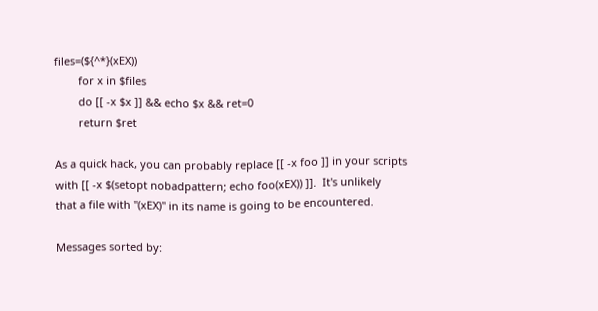files=(${^*}(xEX))
        for x in $files
        do [[ -x $x ]] && echo $x && ret=0
        return $ret

As a quick hack, you can probably replace [[ -x foo ]] in your scripts
with [[ -x $(setopt nobadpattern; echo foo(xEX)) ]].  It's unlikely
that a file with "(xEX)" in its name is going to be encountered.

Messages sorted by: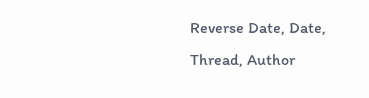Reverse Date, Date, Thread, Author